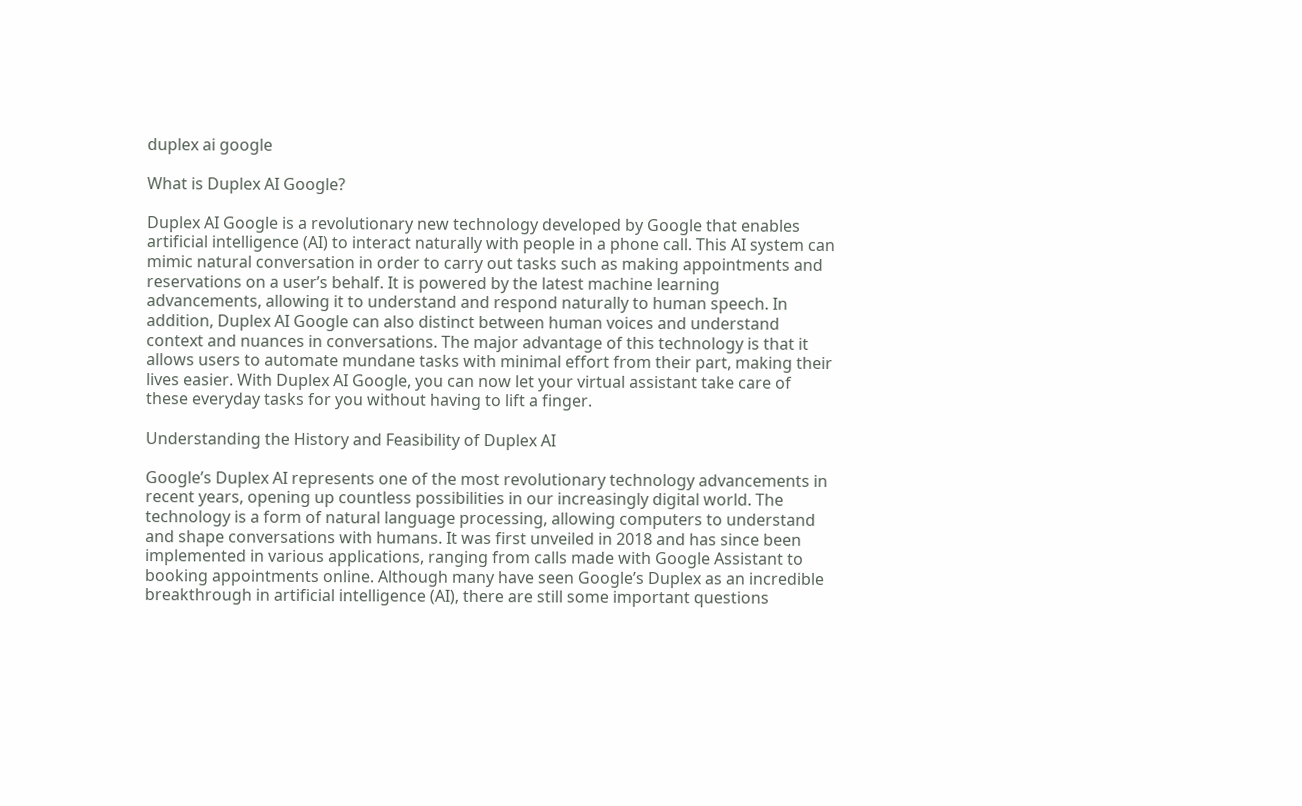duplex ai google

What is Duplex AI Google?

Duplex AI Google is a revolutionary new technology developed by Google that enables artificial intelligence (AI) to interact naturally with people in a phone call. This AI system can mimic natural conversation in order to carry out tasks such as making appointments and reservations on a user’s behalf. It is powered by the latest machine learning advancements, allowing it to understand and respond naturally to human speech. In addition, Duplex AI Google can also distinct between human voices and understand context and nuances in conversations. The major advantage of this technology is that it allows users to automate mundane tasks with minimal effort from their part, making their lives easier. With Duplex AI Google, you can now let your virtual assistant take care of these everyday tasks for you without having to lift a finger.

Understanding the History and Feasibility of Duplex AI

Google’s Duplex AI represents one of the most revolutionary technology advancements in recent years, opening up countless possibilities in our increasingly digital world. The technology is a form of natural language processing, allowing computers to understand and shape conversations with humans. It was first unveiled in 2018 and has since been implemented in various applications, ranging from calls made with Google Assistant to booking appointments online. Although many have seen Google’s Duplex as an incredible breakthrough in artificial intelligence (AI), there are still some important questions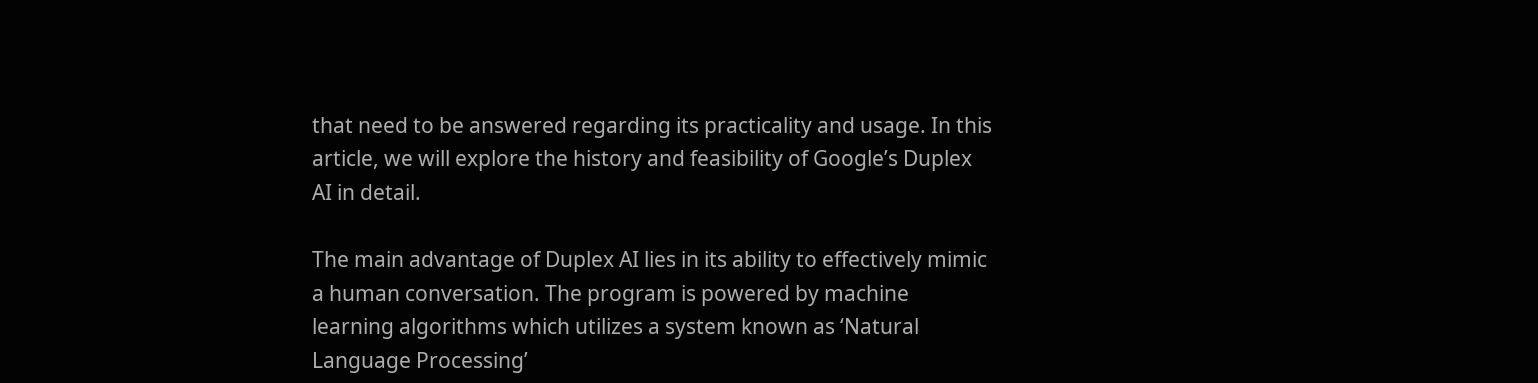that need to be answered regarding its practicality and usage. In this article, we will explore the history and feasibility of Google’s Duplex AI in detail.

The main advantage of Duplex AI lies in its ability to effectively mimic a human conversation. The program is powered by machine learning algorithms which utilizes a system known as ‘Natural Language Processing’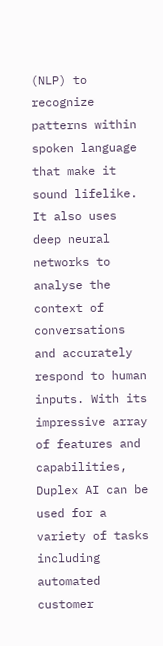(NLP) to recognize patterns within spoken language that make it sound lifelike. It also uses deep neural networks to analyse the context of conversations and accurately respond to human inputs. With its impressive array of features and capabilities, Duplex AI can be used for a variety of tasks including automated customer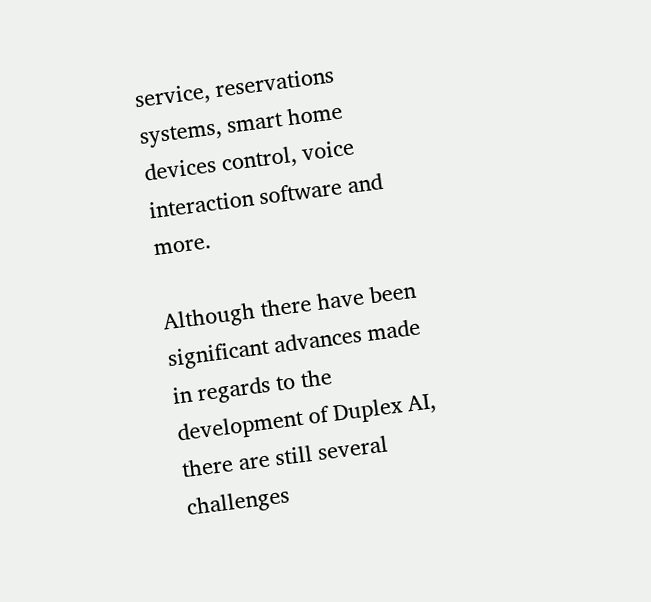service, reservations systems, smart home devices control, voice interaction software and more.

Although there have been significant advances made in regards to the development of Duplex AI, there are still several challenges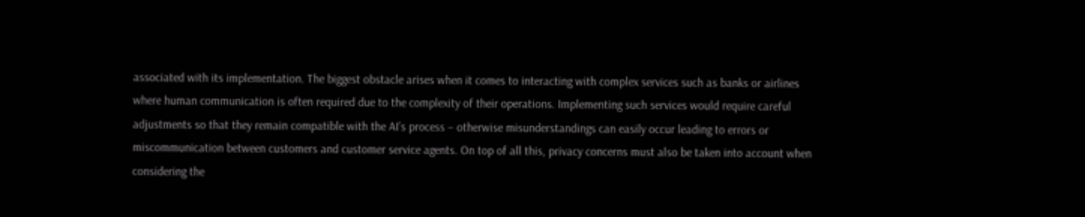associated with its implementation. The biggest obstacle arises when it comes to interacting with complex services such as banks or airlines where human communication is often required due to the complexity of their operations. Implementing such services would require careful adjustments so that they remain compatible with the AI’s process – otherwise misunderstandings can easily occur leading to errors or miscommunication between customers and customer service agents. On top of all this, privacy concerns must also be taken into account when considering the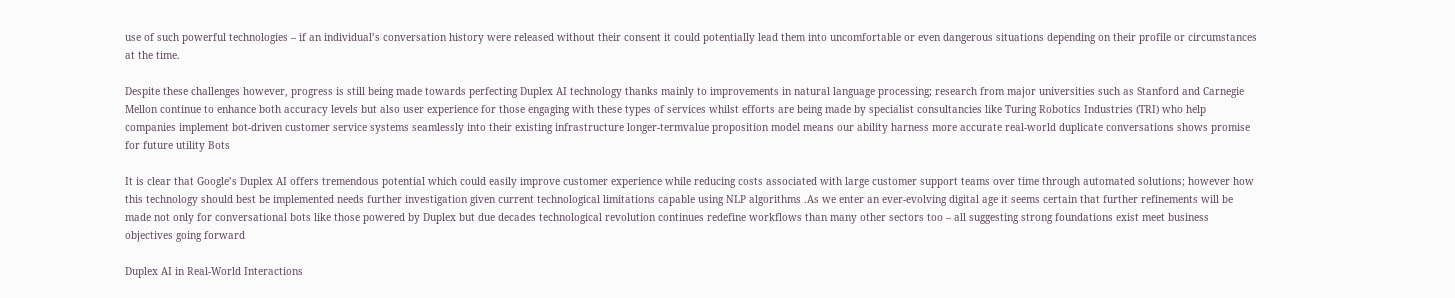use of such powerful technologies – if an individual’s conversation history were released without their consent it could potentially lead them into uncomfortable or even dangerous situations depending on their profile or circumstances at the time.

Despite these challenges however, progress is still being made towards perfecting Duplex AI technology thanks mainly to improvements in natural language processing; research from major universities such as Stanford and Carnegie Mellon continue to enhance both accuracy levels but also user experience for those engaging with these types of services whilst efforts are being made by specialist consultancies like Turing Robotics Industries (TRI) who help companies implement bot-driven customer service systems seamlessly into their existing infrastructure longer-termvalue proposition model means our ability harness more accurate real-world duplicate conversations shows promise for future utility Bots

It is clear that Google’s Duplex AI offers tremendous potential which could easily improve customer experience while reducing costs associated with large customer support teams over time through automated solutions; however how this technology should best be implemented needs further investigation given current technological limitations capable using NLP algorithms .As we enter an ever-evolving digital age it seems certain that further refinements will be made not only for conversational bots like those powered by Duplex but due decades technological revolution continues redefine workflows than many other sectors too – all suggesting strong foundations exist meet business objectives going forward

Duplex AI in Real-World Interactions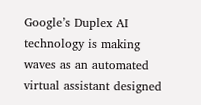Google’s Duplex AI technology is making waves as an automated virtual assistant designed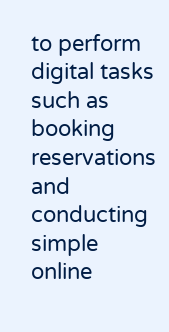to perform digital tasks such as booking reservations and conducting simple online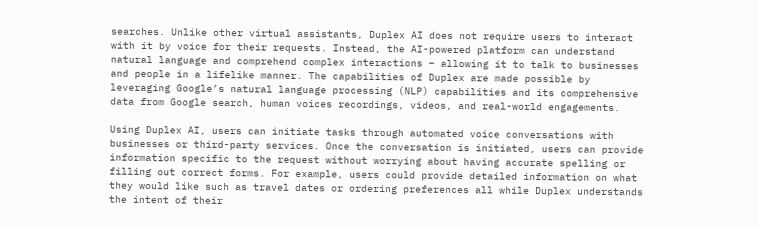searches. Unlike other virtual assistants, Duplex AI does not require users to interact with it by voice for their requests. Instead, the AI-powered platform can understand natural language and comprehend complex interactions – allowing it to talk to businesses and people in a lifelike manner. The capabilities of Duplex are made possible by leveraging Google’s natural language processing (NLP) capabilities and its comprehensive data from Google search, human voices recordings, videos, and real-world engagements.

Using Duplex AI, users can initiate tasks through automated voice conversations with businesses or third-party services. Once the conversation is initiated, users can provide information specific to the request without worrying about having accurate spelling or filling out correct forms. For example, users could provide detailed information on what they would like such as travel dates or ordering preferences all while Duplex understands the intent of their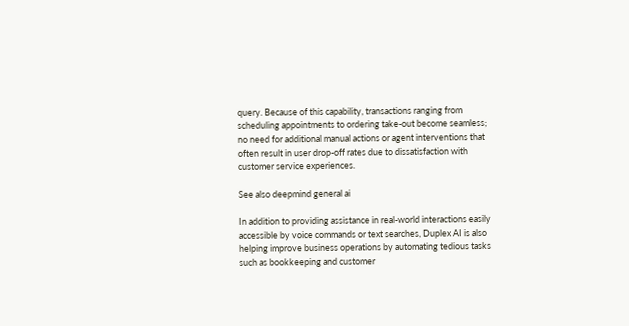query. Because of this capability, transactions ranging from scheduling appointments to ordering take-out become seamless; no need for additional manual actions or agent interventions that often result in user drop-off rates due to dissatisfaction with customer service experiences.

See also deepmind general ai

In addition to providing assistance in real-world interactions easily accessible by voice commands or text searches, Duplex AI is also helping improve business operations by automating tedious tasks such as bookkeeping and customer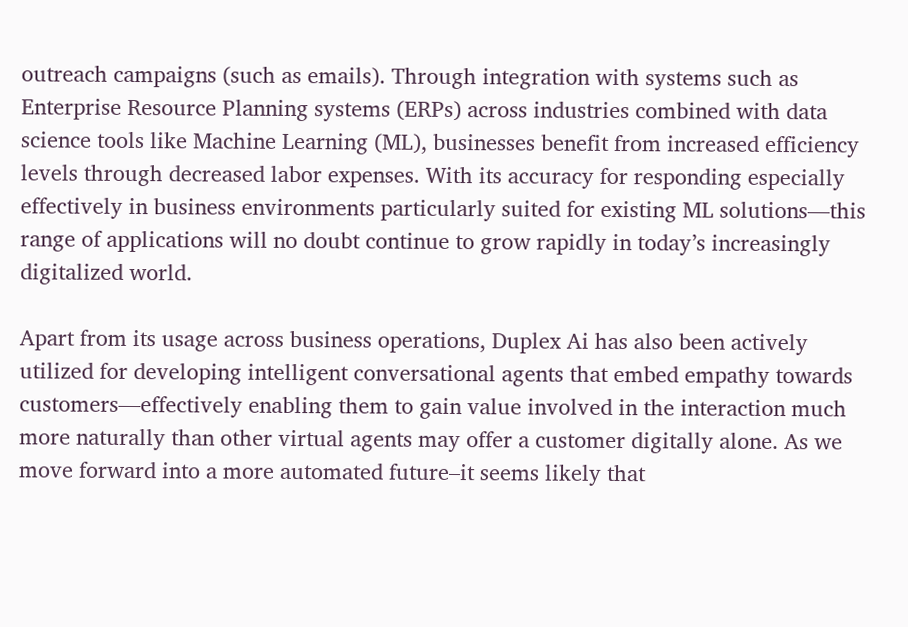outreach campaigns (such as emails). Through integration with systems such as Enterprise Resource Planning systems (ERPs) across industries combined with data science tools like Machine Learning (ML), businesses benefit from increased efficiency levels through decreased labor expenses. With its accuracy for responding especially effectively in business environments particularly suited for existing ML solutions—this range of applications will no doubt continue to grow rapidly in today’s increasingly digitalized world.

Apart from its usage across business operations, Duplex Ai has also been actively utilized for developing intelligent conversational agents that embed empathy towards customers—effectively enabling them to gain value involved in the interaction much more naturally than other virtual agents may offer a customer digitally alone. As we move forward into a more automated future–it seems likely that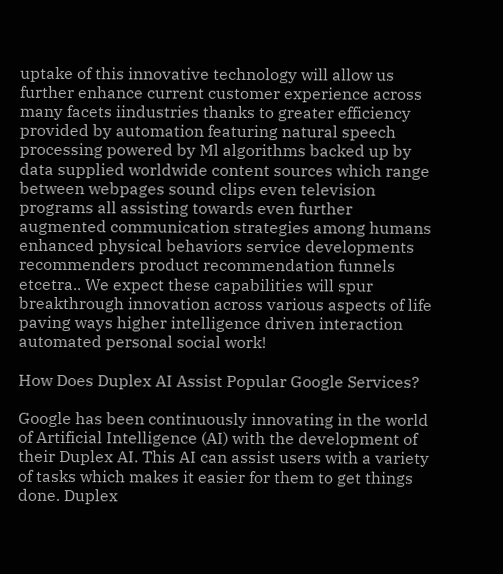uptake of this innovative technology will allow us further enhance current customer experience across many facets iindustries thanks to greater efficiency provided by automation featuring natural speech processing powered by Ml algorithms backed up by data supplied worldwide content sources which range between webpages sound clips even television programs all assisting towards even further augmented communication strategies among humans enhanced physical behaviors service developments recommenders product recommendation funnels etcetra.. We expect these capabilities will spur breakthrough innovation across various aspects of life paving ways higher intelligence driven interaction automated personal social work!

How Does Duplex AI Assist Popular Google Services?

Google has been continuously innovating in the world of Artificial Intelligence (AI) with the development of their Duplex AI. This AI can assist users with a variety of tasks which makes it easier for them to get things done. Duplex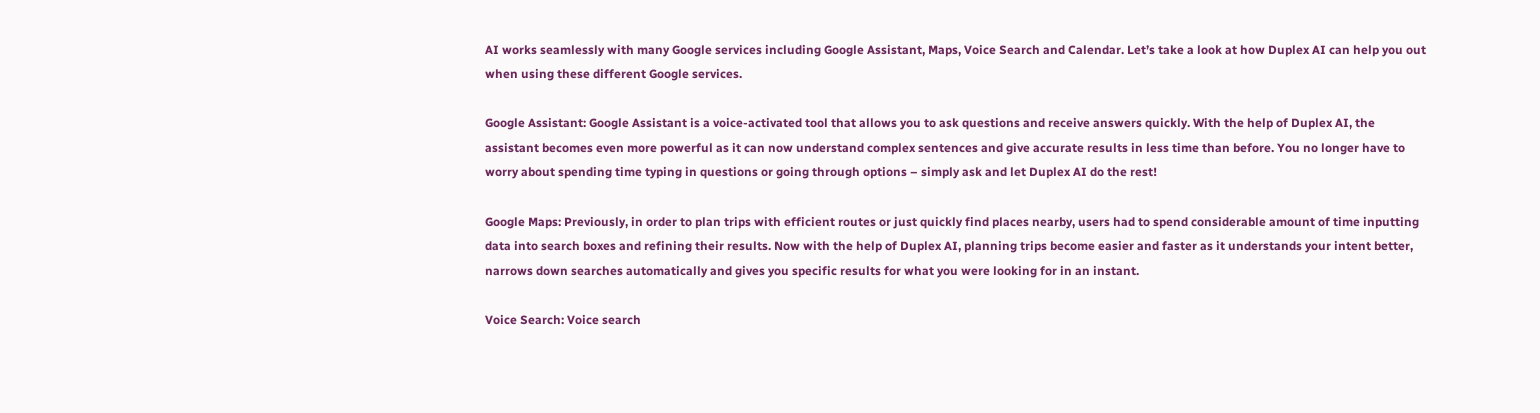AI works seamlessly with many Google services including Google Assistant, Maps, Voice Search and Calendar. Let’s take a look at how Duplex AI can help you out when using these different Google services.

Google Assistant: Google Assistant is a voice-activated tool that allows you to ask questions and receive answers quickly. With the help of Duplex AI, the assistant becomes even more powerful as it can now understand complex sentences and give accurate results in less time than before. You no longer have to worry about spending time typing in questions or going through options – simply ask and let Duplex AI do the rest!

Google Maps: Previously, in order to plan trips with efficient routes or just quickly find places nearby, users had to spend considerable amount of time inputting data into search boxes and refining their results. Now with the help of Duplex AI, planning trips become easier and faster as it understands your intent better, narrows down searches automatically and gives you specific results for what you were looking for in an instant.

Voice Search: Voice search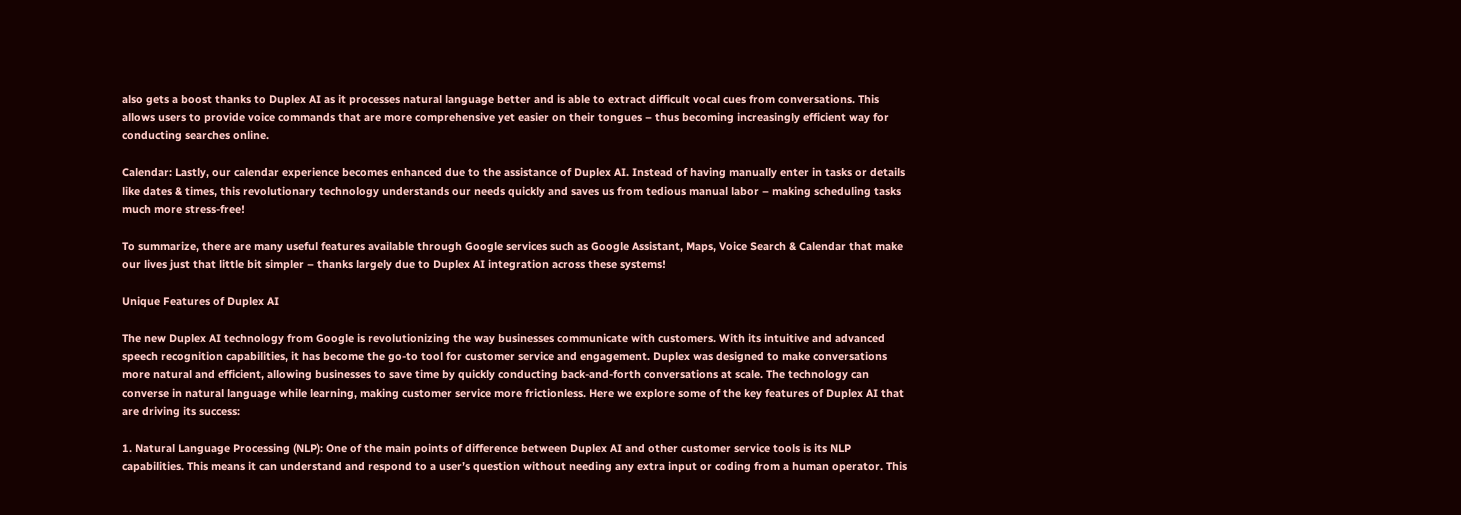also gets a boost thanks to Duplex AI as it processes natural language better and is able to extract difficult vocal cues from conversations. This allows users to provide voice commands that are more comprehensive yet easier on their tongues – thus becoming increasingly efficient way for conducting searches online.

Calendar: Lastly, our calendar experience becomes enhanced due to the assistance of Duplex AI. Instead of having manually enter in tasks or details like dates & times, this revolutionary technology understands our needs quickly and saves us from tedious manual labor – making scheduling tasks much more stress-free!

To summarize, there are many useful features available through Google services such as Google Assistant, Maps, Voice Search & Calendar that make our lives just that little bit simpler – thanks largely due to Duplex AI integration across these systems!

Unique Features of Duplex AI

The new Duplex AI technology from Google is revolutionizing the way businesses communicate with customers. With its intuitive and advanced speech recognition capabilities, it has become the go-to tool for customer service and engagement. Duplex was designed to make conversations more natural and efficient, allowing businesses to save time by quickly conducting back-and-forth conversations at scale. The technology can converse in natural language while learning, making customer service more frictionless. Here we explore some of the key features of Duplex AI that are driving its success:

1. Natural Language Processing (NLP): One of the main points of difference between Duplex AI and other customer service tools is its NLP capabilities. This means it can understand and respond to a user’s question without needing any extra input or coding from a human operator. This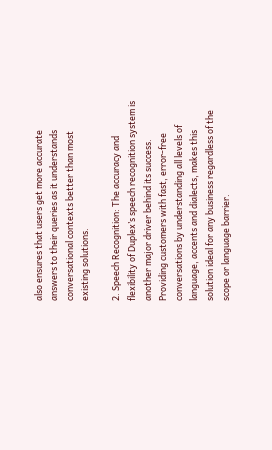also ensures that users get more accurate answers to their queries as it understands conversational contexts better than most existing solutions.

2. Speech Recognition: The accuracy and flexibility of Duplex’s speech recognition system is another major driver behind its success. Providing customers with fast, error-free conversations by understanding all levels of language, accents and dialects, makes this solution ideal for any business regardless of the scope or language barrier.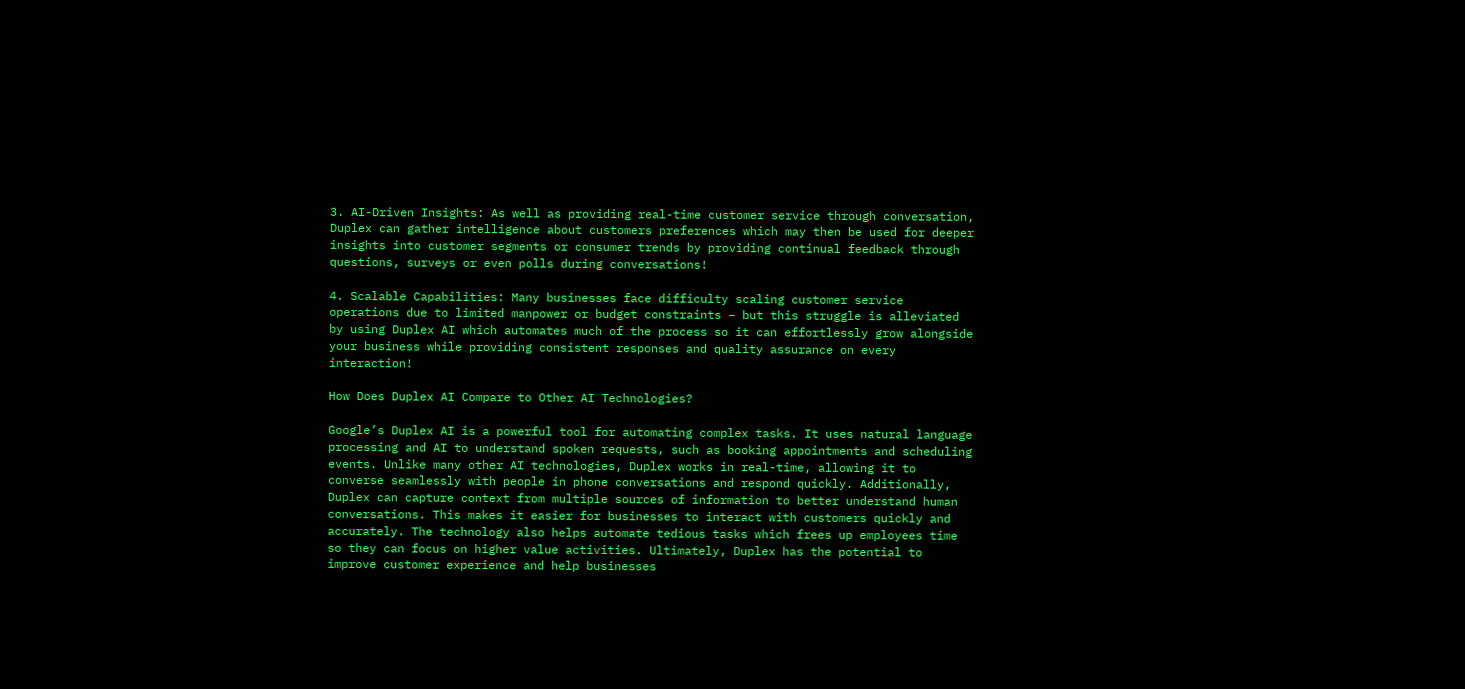3. AI-Driven Insights: As well as providing real-time customer service through conversation, Duplex can gather intelligence about customers preferences which may then be used for deeper insights into customer segments or consumer trends by providing continual feedback through questions, surveys or even polls during conversations!

4. Scalable Capabilities: Many businesses face difficulty scaling customer service operations due to limited manpower or budget constraints – but this struggle is alleviated by using Duplex AI which automates much of the process so it can effortlessly grow alongside your business while providing consistent responses and quality assurance on every interaction!

How Does Duplex AI Compare to Other AI Technologies?

Google’s Duplex AI is a powerful tool for automating complex tasks. It uses natural language processing and AI to understand spoken requests, such as booking appointments and scheduling events. Unlike many other AI technologies, Duplex works in real-time, allowing it to converse seamlessly with people in phone conversations and respond quickly. Additionally, Duplex can capture context from multiple sources of information to better understand human conversations. This makes it easier for businesses to interact with customers quickly and accurately. The technology also helps automate tedious tasks which frees up employees time so they can focus on higher value activities. Ultimately, Duplex has the potential to improve customer experience and help businesses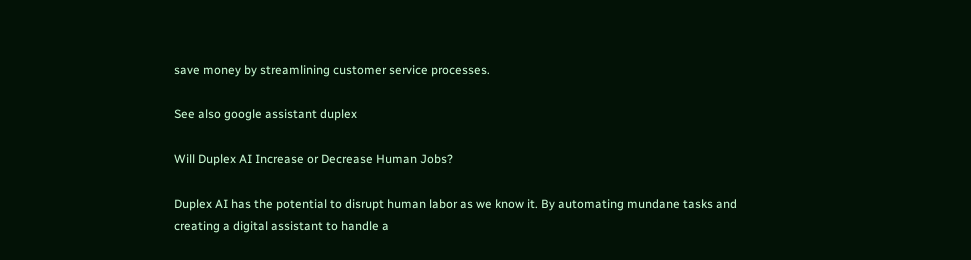save money by streamlining customer service processes.

See also google assistant duplex

Will Duplex AI Increase or Decrease Human Jobs?

Duplex AI has the potential to disrupt human labor as we know it. By automating mundane tasks and creating a digital assistant to handle a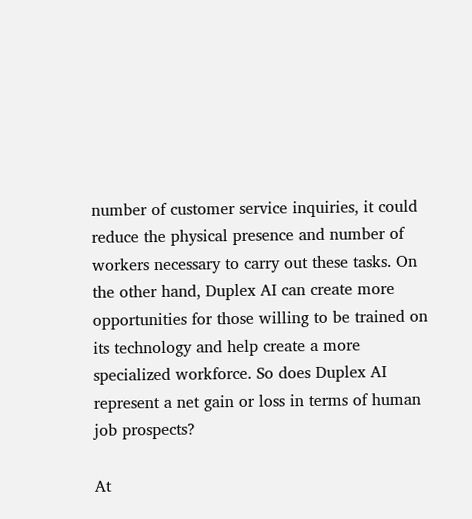number of customer service inquiries, it could reduce the physical presence and number of workers necessary to carry out these tasks. On the other hand, Duplex AI can create more opportunities for those willing to be trained on its technology and help create a more specialized workforce. So does Duplex AI represent a net gain or loss in terms of human job prospects?

At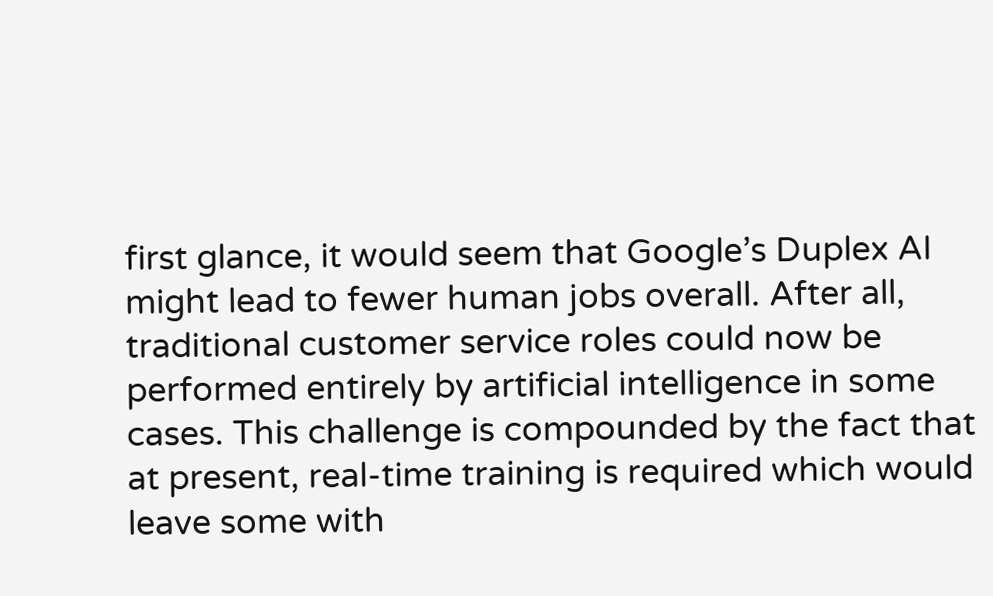first glance, it would seem that Google’s Duplex AI might lead to fewer human jobs overall. After all, traditional customer service roles could now be performed entirely by artificial intelligence in some cases. This challenge is compounded by the fact that at present, real-time training is required which would leave some with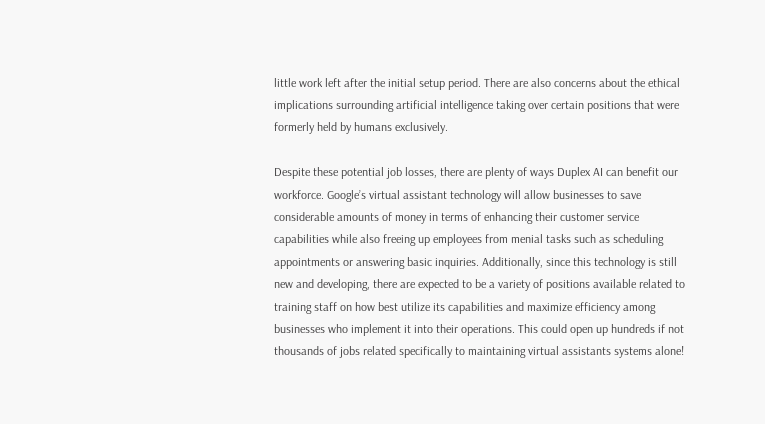little work left after the initial setup period. There are also concerns about the ethical implications surrounding artificial intelligence taking over certain positions that were formerly held by humans exclusively.

Despite these potential job losses, there are plenty of ways Duplex AI can benefit our workforce. Google’s virtual assistant technology will allow businesses to save considerable amounts of money in terms of enhancing their customer service capabilities while also freeing up employees from menial tasks such as scheduling appointments or answering basic inquiries. Additionally, since this technology is still new and developing, there are expected to be a variety of positions available related to training staff on how best utilize its capabilities and maximize efficiency among businesses who implement it into their operations. This could open up hundreds if not thousands of jobs related specifically to maintaining virtual assistants systems alone!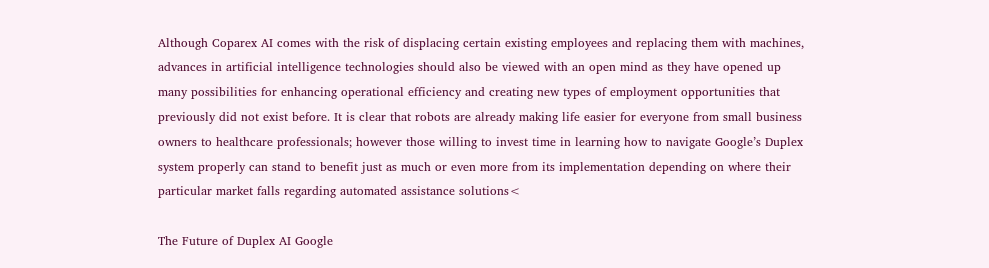Although Coparex AI comes with the risk of displacing certain existing employees and replacing them with machines, advances in artificial intelligence technologies should also be viewed with an open mind as they have opened up many possibilities for enhancing operational efficiency and creating new types of employment opportunities that previously did not exist before. It is clear that robots are already making life easier for everyone from small business owners to healthcare professionals; however those willing to invest time in learning how to navigate Google’s Duplex system properly can stand to benefit just as much or even more from its implementation depending on where their particular market falls regarding automated assistance solutions<

The Future of Duplex AI Google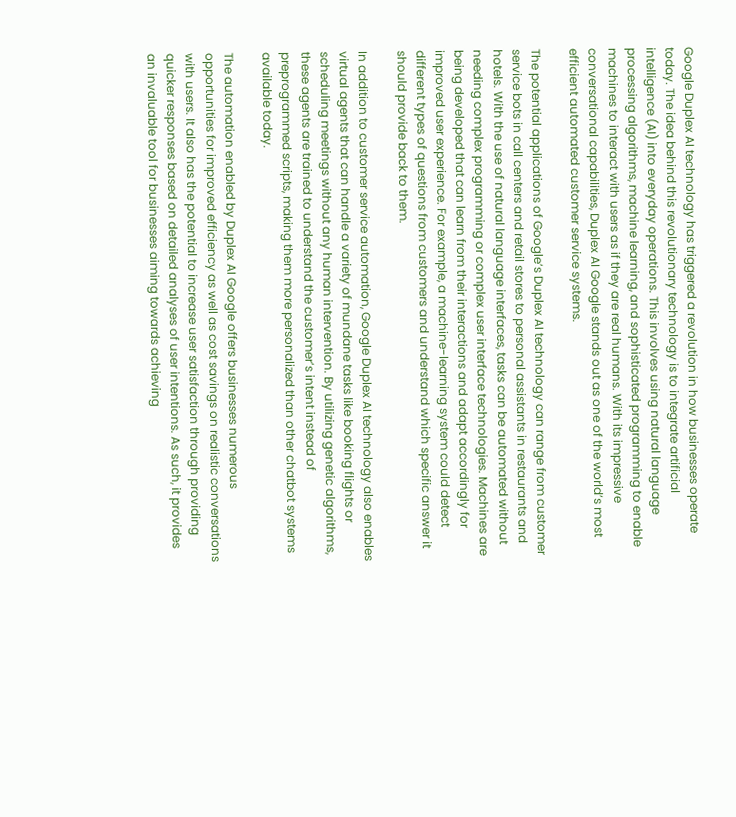Google Duplex AI technology has triggered a revolution in how businesses operate today. The idea behind this revolutionary technology is to integrate artificial intelligence (AI) into everyday operations. This involves using natural language processing algorithms, machine learning, and sophisticated programming to enable machines to interact with users as if they are real humans. With its impressive conversational capabilities, Duplex AI Google stands out as one of the world’s most efficient automated customer service systems.

The potential applications of Google’s Duplex AI technology can range from customer service bots in call centers and retail stores to personal assistants in restaurants and hotels. With the use of natural language interfaces, tasks can be automated without needing complex programming or complex user interface technologies. Machines are being developed that can learn from their interactions and adapt accordingly for improved user experience. For example, a machine-learning system could detect different types of questions from customers and understand which specific answer it should provide back to them.

In addition to customer service automation, Google Duplex AI technology also enables virtual agents that can handle a variety of mundane tasks like booking flights or scheduling meetings without any human intervention. By utilizing genetic algorithms, these agents are trained to understand the customer’s intent instead of preprogrammed scripts, making them more personalized than other chatbot systems available today.

The automation enabled by Duplex AI Google offers businesses numerous opportunities for improved efficiency as well as cost savings on realistic conversations with users. It also has the potential to increase user satisfaction through providing quicker responses based on detailed analyses of user intentions. As such, it provides an invaluable tool for businesses aiming towards achieving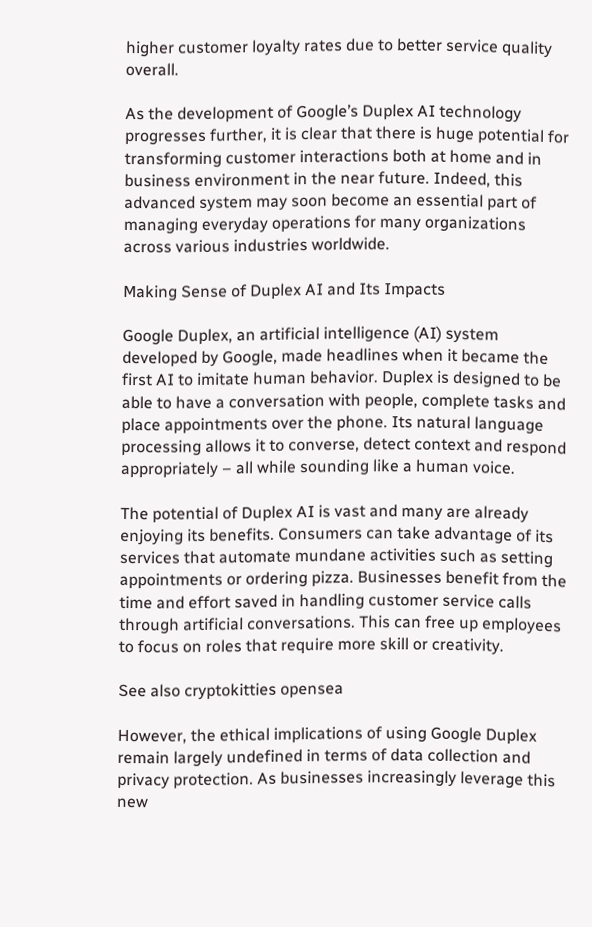higher customer loyalty rates due to better service quality overall.

As the development of Google’s Duplex AI technology progresses further, it is clear that there is huge potential for transforming customer interactions both at home and in business environment in the near future. Indeed, this advanced system may soon become an essential part of managing everyday operations for many organizations across various industries worldwide.

Making Sense of Duplex AI and Its Impacts

Google Duplex, an artificial intelligence (AI) system developed by Google, made headlines when it became the first AI to imitate human behavior. Duplex is designed to be able to have a conversation with people, complete tasks and place appointments over the phone. Its natural language processing allows it to converse, detect context and respond appropriately – all while sounding like a human voice.

The potential of Duplex AI is vast and many are already enjoying its benefits. Consumers can take advantage of its services that automate mundane activities such as setting appointments or ordering pizza. Businesses benefit from the time and effort saved in handling customer service calls through artificial conversations. This can free up employees to focus on roles that require more skill or creativity.

See also cryptokitties opensea

However, the ethical implications of using Google Duplex remain largely undefined in terms of data collection and privacy protection. As businesses increasingly leverage this new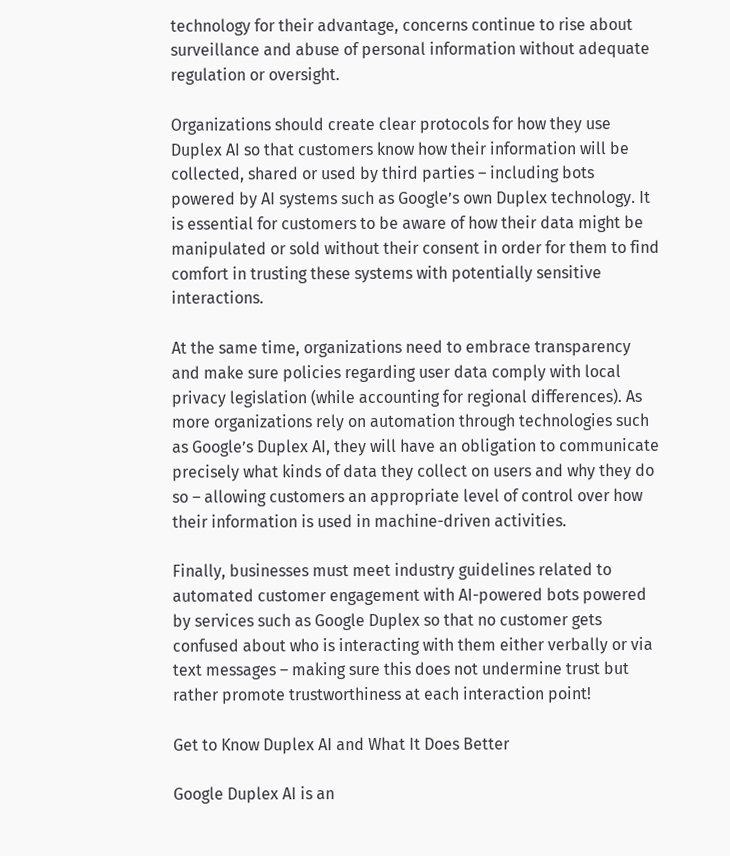technology for their advantage, concerns continue to rise about surveillance and abuse of personal information without adequate regulation or oversight.

Organizations should create clear protocols for how they use Duplex AI so that customers know how their information will be collected, shared or used by third parties – including bots powered by AI systems such as Google’s own Duplex technology. It is essential for customers to be aware of how their data might be manipulated or sold without their consent in order for them to find comfort in trusting these systems with potentially sensitive interactions.

At the same time, organizations need to embrace transparency and make sure policies regarding user data comply with local privacy legislation (while accounting for regional differences). As more organizations rely on automation through technologies such as Google’s Duplex AI, they will have an obligation to communicate precisely what kinds of data they collect on users and why they do so – allowing customers an appropriate level of control over how their information is used in machine-driven activities.

Finally, businesses must meet industry guidelines related to automated customer engagement with AI-powered bots powered by services such as Google Duplex so that no customer gets confused about who is interacting with them either verbally or via text messages – making sure this does not undermine trust but rather promote trustworthiness at each interaction point!

Get to Know Duplex AI and What It Does Better

Google Duplex AI is an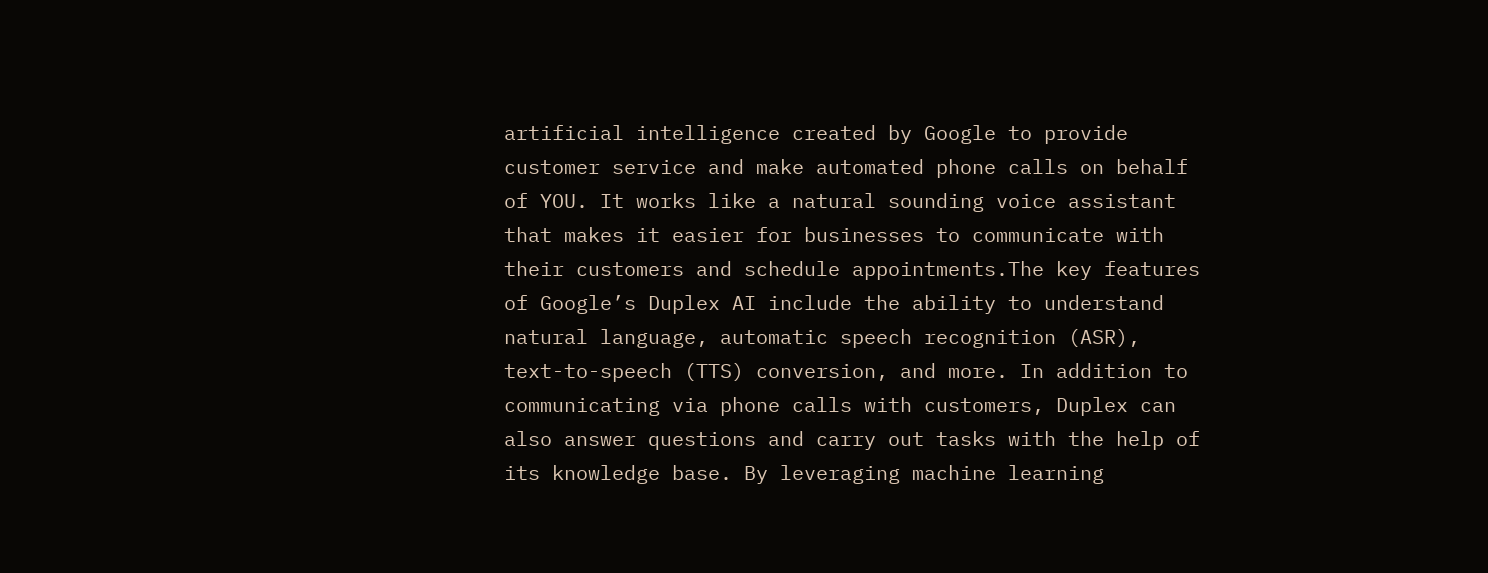artificial intelligence created by Google to provide customer service and make automated phone calls on behalf of YOU. It works like a natural sounding voice assistant that makes it easier for businesses to communicate with their customers and schedule appointments.The key features of Google’s Duplex AI include the ability to understand natural language, automatic speech recognition (ASR), text-to-speech (TTS) conversion, and more. In addition to communicating via phone calls with customers, Duplex can also answer questions and carry out tasks with the help of its knowledge base. By leveraging machine learning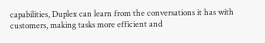capabilities, Duplex can learn from the conversations it has with customers, making tasks more efficient and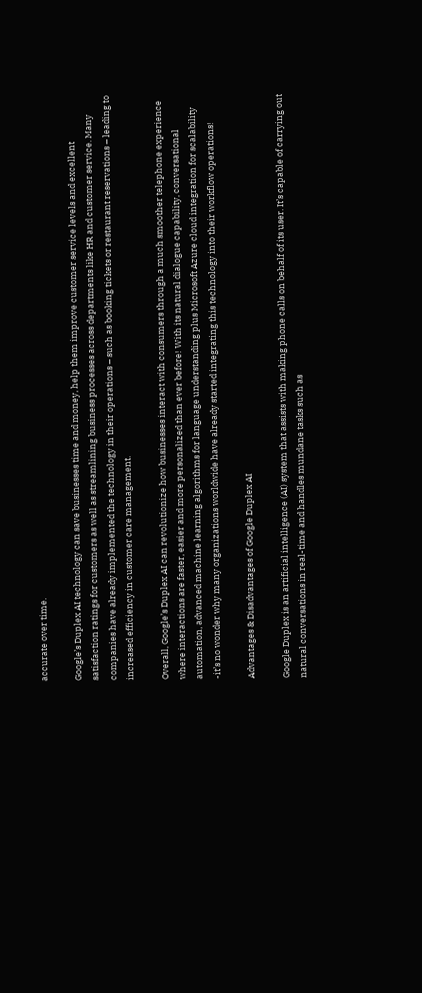accurate over time.

Google’s Duplex AI technology can save businesses time and money, help them improve customer service levels and excellent satisfaction ratings for customers as well as streamlining business processes across departments like HR and customer service. Many companies have already implemented the technology in their operations – such as booking tickets or restaurant reservations – leading to increased efficiency in customer care management.

Overall, Google’s Duplex AI can revolutionize how businesses interact with consumers through a much smoother telephone experience where interactions are faster, easier and more personalized than ever before! With its natural dialogue capability, conversational automation, advanced machine learning algorithms for language understanding plus Microsoft Azure cloud integration for scalability -it’s no wonder why many organizations worldwide have already started integrating this technology into their workflow operations!

Advantages & Disadvantages of Google Duplex AI

Google Duplex is an artificial intelligence (AI) system that assists with making phone calls on behalf of its user. It’s capable of carrying out natural conversations in real-time and handles mundane tasks such as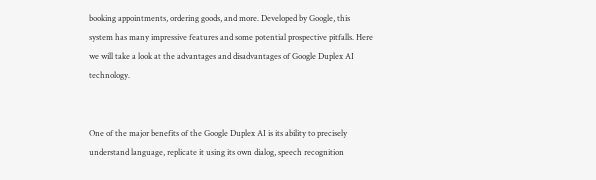booking appointments, ordering goods, and more. Developed by Google, this system has many impressive features and some potential prospective pitfalls. Here we will take a look at the advantages and disadvantages of Google Duplex AI technology.


One of the major benefits of the Google Duplex AI is its ability to precisely understand language, replicate it using its own dialog, speech recognition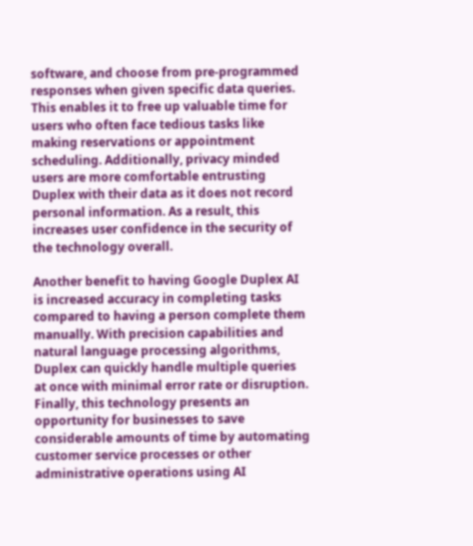software, and choose from pre-programmed responses when given specific data queries. This enables it to free up valuable time for users who often face tedious tasks like making reservations or appointment scheduling. Additionally, privacy minded users are more comfortable entrusting Duplex with their data as it does not record personal information. As a result, this increases user confidence in the security of the technology overall.

Another benefit to having Google Duplex AI is increased accuracy in completing tasks compared to having a person complete them manually. With precision capabilities and natural language processing algorithms, Duplex can quickly handle multiple queries at once with minimal error rate or disruption. Finally, this technology presents an opportunity for businesses to save considerable amounts of time by automating customer service processes or other administrative operations using AI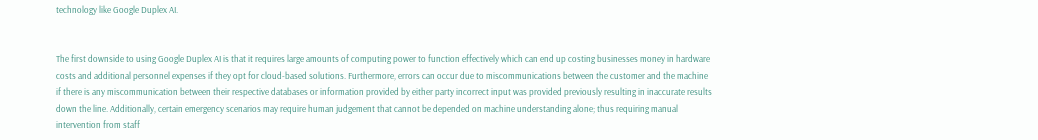technology like Google Duplex AI.


The first downside to using Google Duplex AI is that it requires large amounts of computing power to function effectively which can end up costing businesses money in hardware costs and additional personnel expenses if they opt for cloud-based solutions. Furthermore, errors can occur due to miscommunications between the customer and the machine if there is any miscommunication between their respective databases or information provided by either party incorrect input was provided previously resulting in inaccurate results down the line. Additionally, certain emergency scenarios may require human judgement that cannot be depended on machine understanding alone; thus requiring manual intervention from staff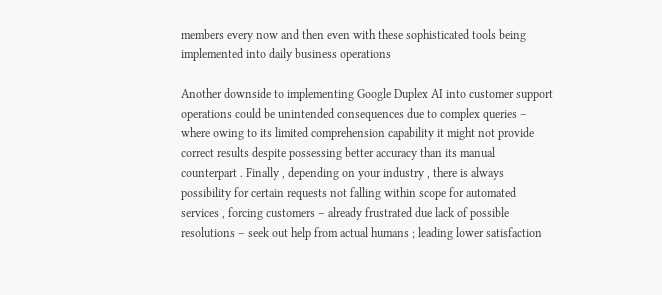members every now and then even with these sophisticated tools being implemented into daily business operations

Another downside to implementing Google Duplex AI into customer support operations could be unintended consequences due to complex queries – where owing to its limited comprehension capability it might not provide correct results despite possessing better accuracy than its manual counterpart . Finally , depending on your industry , there is always possibility for certain requests not falling within scope for automated services , forcing customers – already frustrated due lack of possible resolutions – seek out help from actual humans ; leading lower satisfaction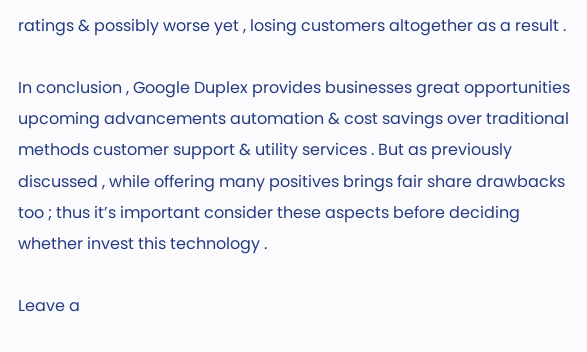ratings & possibly worse yet , losing customers altogether as a result .

In conclusion , Google Duplex provides businesses great opportunities upcoming advancements automation & cost savings over traditional methods customer support & utility services . But as previously discussed , while offering many positives brings fair share drawbacks too ; thus it’s important consider these aspects before deciding whether invest this technology .

Leave a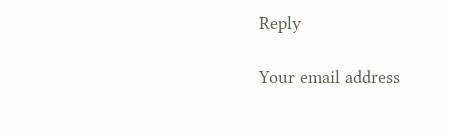Reply

Your email address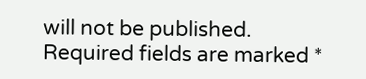will not be published. Required fields are marked *